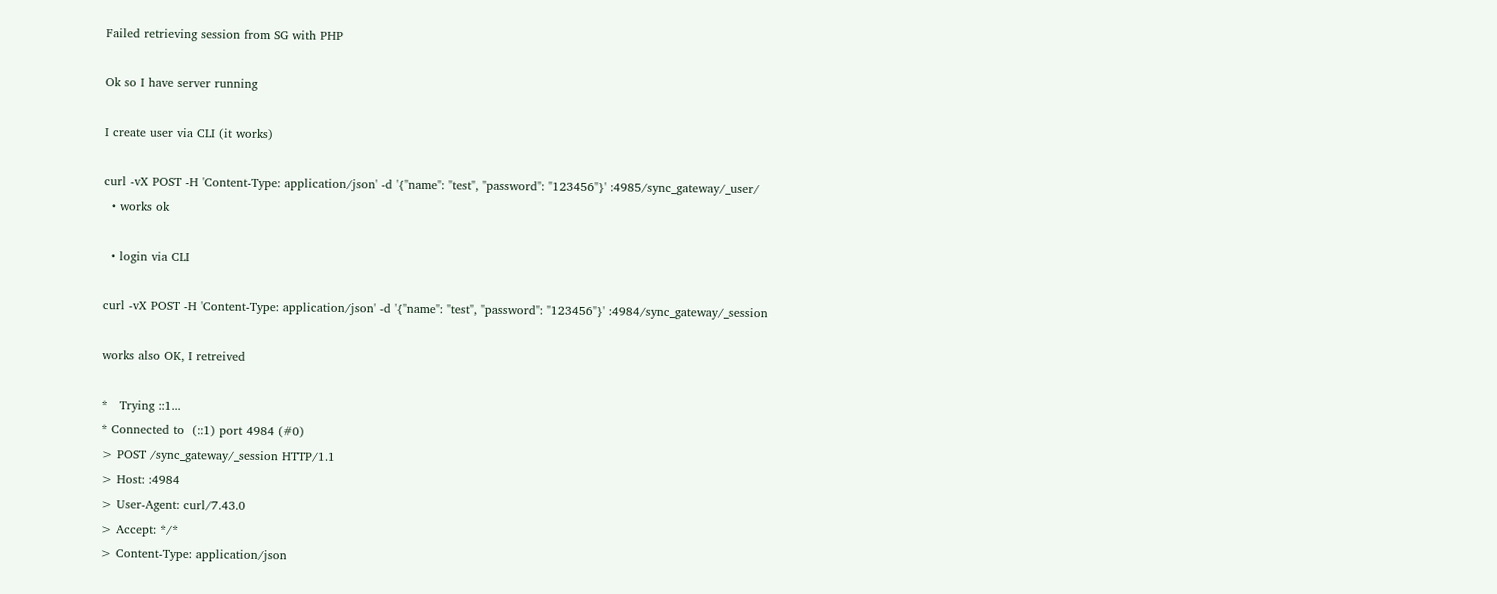Failed retrieving session from SG with PHP

Ok so I have server running

I create user via CLI (it works)

curl -vX POST -H 'Content-Type: application/json' -d '{"name": "test", "password": "123456"}' :4985/sync_gateway/_user/
  • works ok

  • login via CLI

curl -vX POST -H 'Content-Type: application/json' -d '{"name": "test", "password": "123456"}' :4984/sync_gateway/_session

works also OK, I retreived

*   Trying ::1...
* Connected to  (::1) port 4984 (#0)
> POST /sync_gateway/_session HTTP/1.1
> Host: :4984
> User-Agent: curl/7.43.0
> Accept: */*
> Content-Type: application/json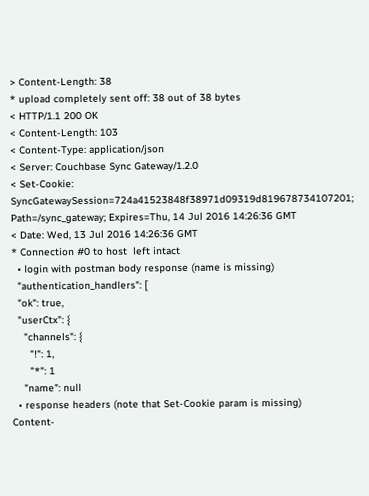> Content-Length: 38
* upload completely sent off: 38 out of 38 bytes
< HTTP/1.1 200 OK
< Content-Length: 103
< Content-Type: application/json
< Server: Couchbase Sync Gateway/1.2.0
< Set-Cookie: SyncGatewaySession=724a41523848f38971d09319d819678734107201; Path=/sync_gateway; Expires=Thu, 14 Jul 2016 14:26:36 GMT
< Date: Wed, 13 Jul 2016 14:26:36 GMT
* Connection #0 to host  left intact
  • login with postman body response (name is missing)
  "authentication_handlers": [
  "ok": true,
  "userCtx": {
    "channels": {
      "!": 1,
      "*": 1
    "name": null
  • response headers (note that Set-Cookie param is missing)
Content-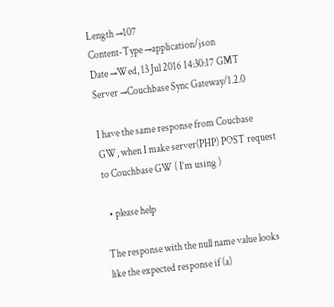Length →107
Content-Type →application/json
Date →Wed, 13 Jul 2016 14:30:17 GMT
Server →Couchbase Sync Gateway/1.2.0

I have the same response from Coucbase GW, when I make server(PHP) POST request to Couchbase GW ( I’m using )

  • please help

The response with the null name value looks like the expected response if (a)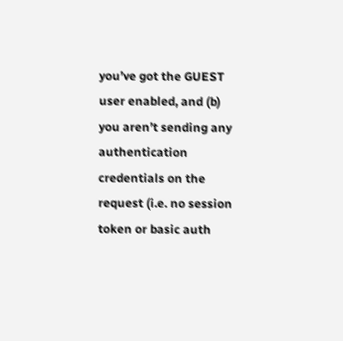you’ve got the GUEST user enabled, and (b) you aren’t sending any authentication credentials on the request (i.e. no session token or basic auth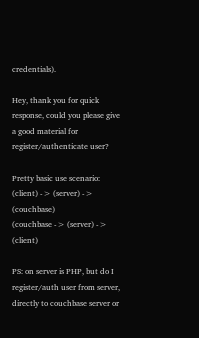credentials).

Hey, thank you for quick response, could you please give a good material for register/authenticate user?

Pretty basic use scenario:
(client) -> (server) -> (couchbase)
(couchbase -> (server) -> (client)

PS: on server is PHP, but do I register/auth user from server, directly to couchbase server or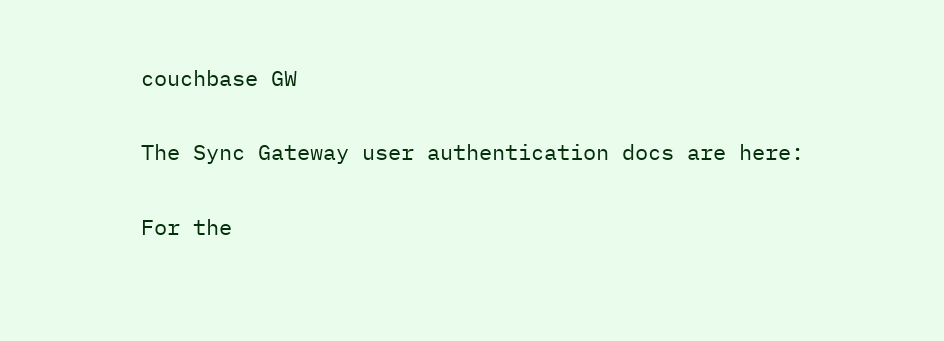couchbase GW

The Sync Gateway user authentication docs are here:

For the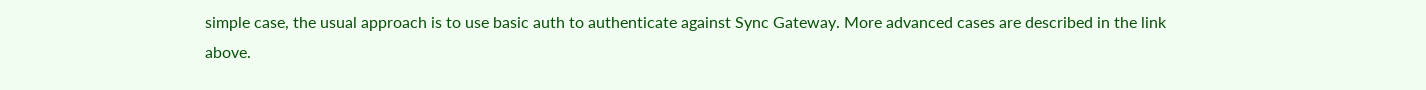simple case, the usual approach is to use basic auth to authenticate against Sync Gateway. More advanced cases are described in the link above.